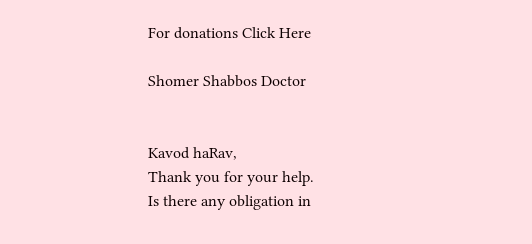For donations Click Here

Shomer Shabbos Doctor


Kavod haRav,
Thank you for your help.
Is there any obligation in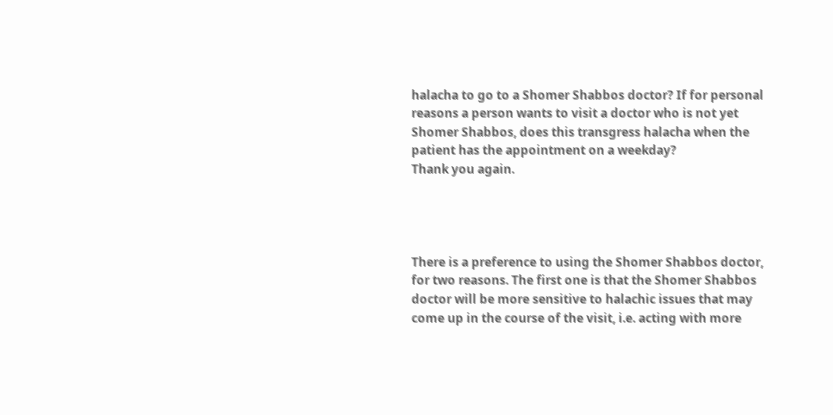halacha to go to a Shomer Shabbos doctor? If for personal reasons a person wants to visit a doctor who is not yet Shomer Shabbos, does this transgress halacha when the patient has the appointment on a weekday?
Thank you again.




There is a preference to using the Shomer Shabbos doctor, for two reasons. The first one is that the Shomer Shabbos doctor will be more sensitive to halachic issues that may come up in the course of the visit, i.e. acting with more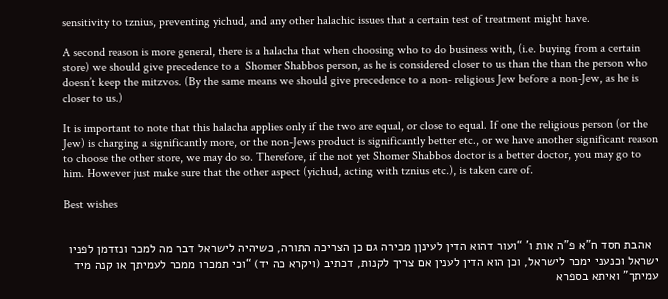sensitivity to tznius, preventing yichud, and any other halachic issues that a certain test of treatment might have.

A second reason is more general, there is a halacha that when choosing who to do business with, (i.e. buying from a certain store) we should give precedence to a  Shomer Shabbos person, as he is considered closer to us than the than the person who doesn’t keep the mitzvos. (By the same means we should give precedence to a non- religious Jew before a non-Jew, as he is closer to us.)

It is important to note that this halacha applies only if the two are equal, or close to equal. If one the religious person (or the Jew) is charging a significantly more, or the non-Jews product is significantly better etc., or we have another significant reason to choose the other store, we may do so. Therefore, if the not yet Shomer Shabbos doctor is a better doctor, you may go to him. However just make sure that the other aspect (yichud, acting with tznius etc.), is taken care of.

Best wishes


  אהבת חסד ח”א פ”ה אות ו’ “ועור דהוא הדין לעינןן מכירה גם כן הצריכה התורה, כשיהיה לישראל דבר מה למכר ונזדמן לפניו ישראל וכנעני ימכר לישראל, וכן הוא הדין לענין אם צריך לקנות, דכתיב (ויקרא כה יד) “וכי תמכרו ממכר לעמיתך או קנה מיד עמיתך” ואיתא בספרא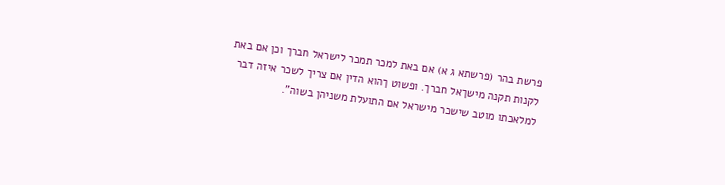פרשת בהר (פרשתא ג א) אם באת למכר תמכר לישראל חברך וכן אם באת לקנות תקנה מישךאל חברך. ופשוט ךהוא הדין אם צריך לשכר איזה דבר למלאכתו מוטב שישכר מישראל אם התועלת משניהן בשוה”.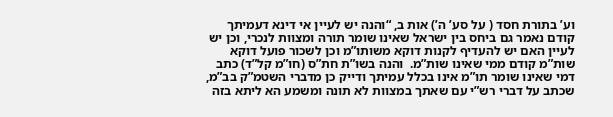וע’ בתורת חסד ( על סע’ ה’) אות ב, “והנה יש לעיין אי דינא דעמיתך קודם נאמר גם ביחס בין ישראל שאינו שומר תורה ומצוות לנכרי, וכן יש לעיין האם יש להעדיף לקנות דוקא משותו”מ וכן לשכור פועל דוקא שות”מ קודם ממי שאינו שות”מ.  והנה בשו”ת חת”ס (חו”מ קל”ד) כתב דמי שאינו שומר תו”מ אינו בכלל עמיתך ודייק כן מדברי השטמ”ק בב”מ, שכתב על דברי רש”י עם שאתך במצוות לא תונה ומשמע הא ליתא בזה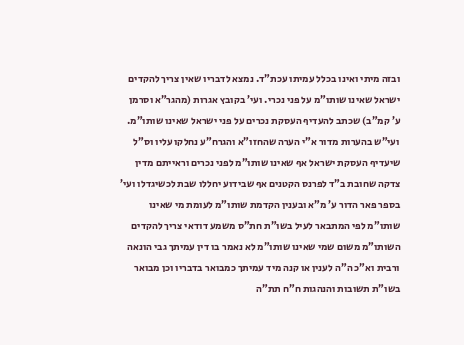ובזה מיתי ואינו בכלל עמיתו עכת”ד. נמצא לדבריו שאין צריך להקדים ישראל שאינו שותו”מ על פני נכרי. ועי’ בקובץ אגרות (מהגר”א וסרמן ע’ קמ”ב) שכתב להעדיף העסקת נכרים על פני ישראל שאינו שותו”מ. ועי”ש בהערות מדור א”י הערה שהחזו”א והגרח”ע נחלקו עליו וס”ל שיעדיף העסקת ישראל אף שאינו שותו”מ לפני נכרים וראייתם מדין צדקה שחובת ב”ד לפרנס הקטנים אף שבידוע יחללו שבת לכשיגדלו ועי’ בספר פאר הדור ע’ מ”א ובענין הקדמת שותו”מ לעומת מי שאינו שותו”מ לפי המתבאר לעיל בשו”ת חת”ס משמע דודאי צריך להקדים השותו”מ משום שמי שאינו שותו”מ לא נאמר בו דין עמיתך גבי הונאה ורבית וא”כ ה”ה לענין או קנה מיד עמיתך כמבואר בדבריו וכן מבואר בשו”ת תשובות והנהגות ח”ח תת”ה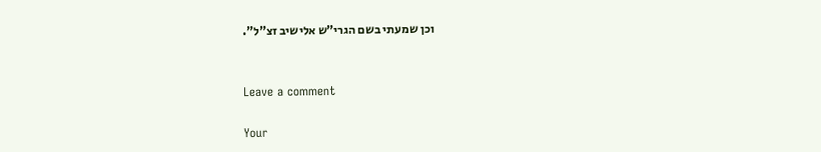וכן שמעתי בשם הגרי”ש אלישיב זצ”ל”.


Leave a comment

Your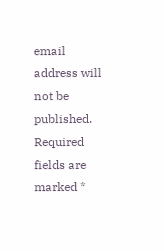email address will not be published. Required fields are marked *